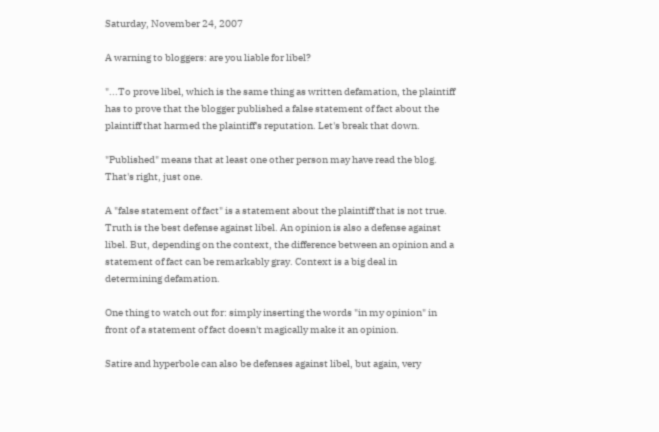Saturday, November 24, 2007

A warning to bloggers: are you liable for libel?

"...To prove libel, which is the same thing as written defamation, the plaintiff has to prove that the blogger published a false statement of fact about the plaintiff that harmed the plaintiff's reputation. Let's break that down.

"Published" means that at least one other person may have read the blog. That's right, just one.

A "false statement of fact" is a statement about the plaintiff that is not true. Truth is the best defense against libel. An opinion is also a defense against libel. But, depending on the context, the difference between an opinion and a statement of fact can be remarkably gray. Context is a big deal in determining defamation.

One thing to watch out for: simply inserting the words "in my opinion" in front of a statement of fact doesn't magically make it an opinion.

Satire and hyperbole can also be defenses against libel, but again, very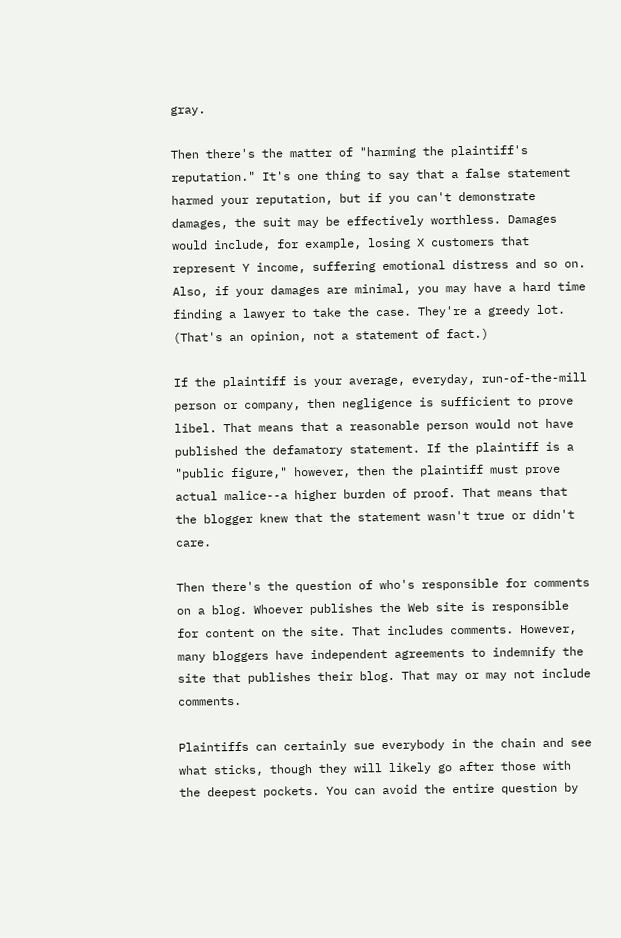gray.

Then there's the matter of "harming the plaintiff's reputation." It's one thing to say that a false statement harmed your reputation, but if you can't demonstrate damages, the suit may be effectively worthless. Damages would include, for example, losing X customers that represent Y income, suffering emotional distress and so on. Also, if your damages are minimal, you may have a hard time finding a lawyer to take the case. They're a greedy lot. (That's an opinion, not a statement of fact.)

If the plaintiff is your average, everyday, run-of-the-mill person or company, then negligence is sufficient to prove libel. That means that a reasonable person would not have published the defamatory statement. If the plaintiff is a "public figure," however, then the plaintiff must prove actual malice--a higher burden of proof. That means that the blogger knew that the statement wasn't true or didn't care.

Then there's the question of who's responsible for comments on a blog. Whoever publishes the Web site is responsible for content on the site. That includes comments. However, many bloggers have independent agreements to indemnify the site that publishes their blog. That may or may not include comments.

Plaintiffs can certainly sue everybody in the chain and see what sticks, though they will likely go after those with the deepest pockets. You can avoid the entire question by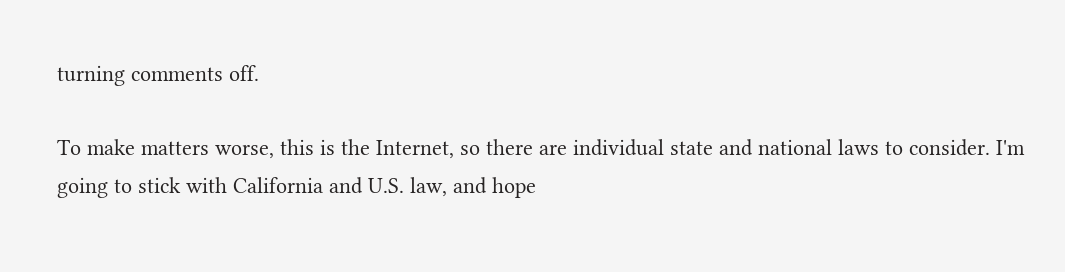turning comments off.

To make matters worse, this is the Internet, so there are individual state and national laws to consider. I'm going to stick with California and U.S. law, and hope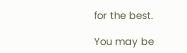for the best.

You may be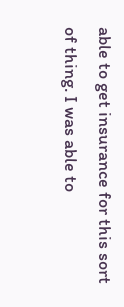able to get insurance for this sort of thing. I was able to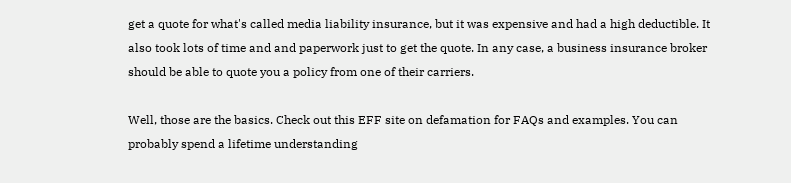get a quote for what's called media liability insurance, but it was expensive and had a high deductible. It also took lots of time and and paperwork just to get the quote. In any case, a business insurance broker should be able to quote you a policy from one of their carriers.

Well, those are the basics. Check out this EFF site on defamation for FAQs and examples. You can probably spend a lifetime understanding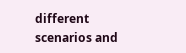different scenarios and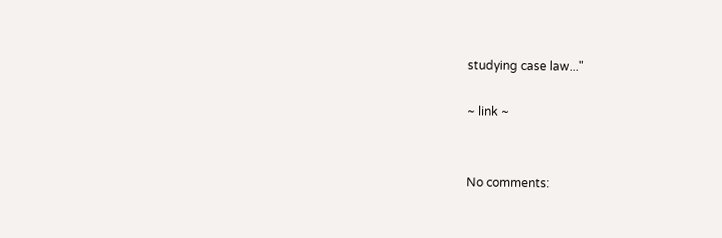studying case law..."

~ link ~


No comments: